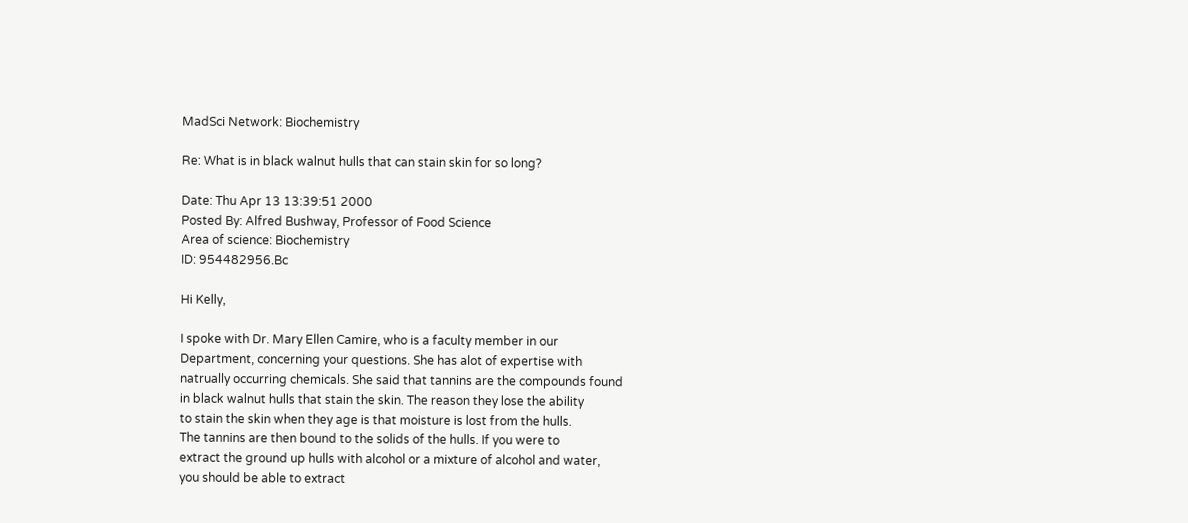MadSci Network: Biochemistry

Re: What is in black walnut hulls that can stain skin for so long?

Date: Thu Apr 13 13:39:51 2000
Posted By: Alfred Bushway, Professor of Food Science
Area of science: Biochemistry
ID: 954482956.Bc

Hi Kelly,

I spoke with Dr. Mary Ellen Camire, who is a faculty member in our
Department, concerning your questions. She has alot of expertise with
natrually occurring chemicals. She said that tannins are the compounds found
in black walnut hulls that stain the skin. The reason they lose the ability
to stain the skin when they age is that moisture is lost from the hulls.
The tannins are then bound to the solids of the hulls. If you were to
extract the ground up hulls with alcohol or a mixture of alcohol and water,
you should be able to extract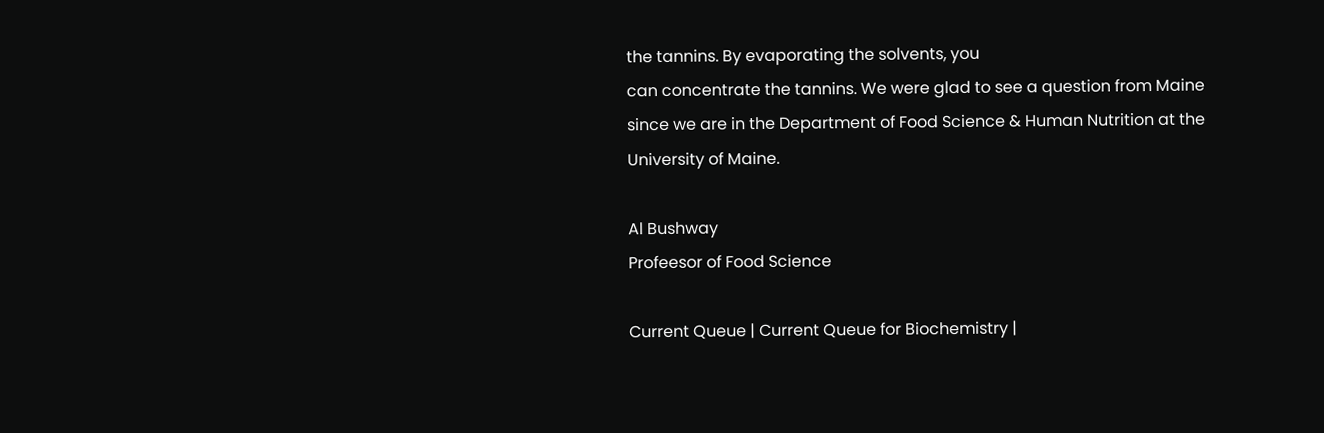the tannins. By evaporating the solvents, you
can concentrate the tannins. We were glad to see a question from Maine
since we are in the Department of Food Science & Human Nutrition at the
University of Maine.

Al Bushway
Profeesor of Food Science

Current Queue | Current Queue for Biochemistry |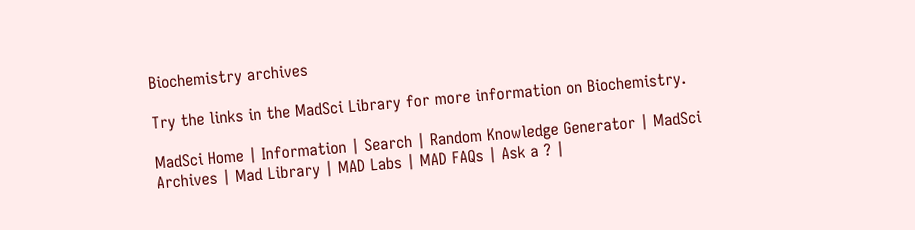Biochemistry archives

Try the links in the MadSci Library for more information on Biochemistry.

MadSci Home | Information | Search | Random Knowledge Generator | MadSci Archives | Mad Library | MAD Labs | MAD FAQs | Ask a ? |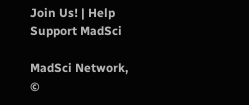Join Us! | Help Support MadSci

MadSci Network,
©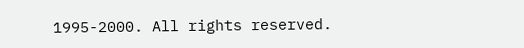1995-2000. All rights reserved.